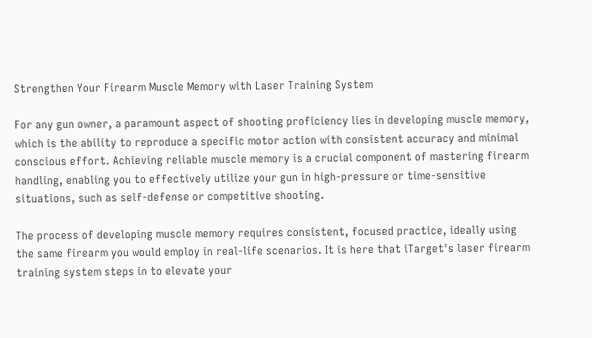Strengthen Your Firearm Muscle Memory with Laser Training System

For any gun owner, a paramount aspect of shooting proficiency lies in developing muscle memory, which is the ability to reproduce a specific motor action with consistent accuracy and minimal conscious effort. Achieving reliable muscle memory is a crucial component of mastering firearm handling, enabling you to effectively utilize your gun in high-pressure or time-sensitive situations, such as self-defense or competitive shooting.

The process of developing muscle memory requires consistent, focused practice, ideally using the same firearm you would employ in real-life scenarios. It is here that iTarget's laser firearm training system steps in to elevate your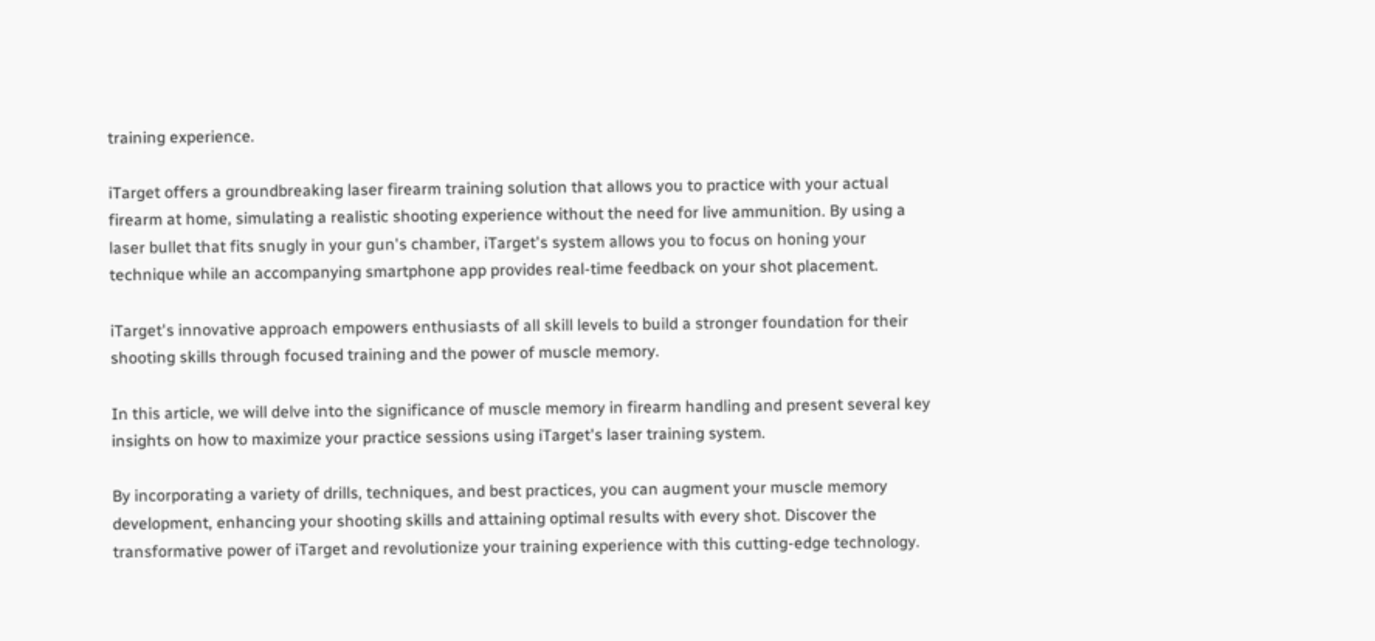training experience.

iTarget offers a groundbreaking laser firearm training solution that allows you to practice with your actual firearm at home, simulating a realistic shooting experience without the need for live ammunition. By using a laser bullet that fits snugly in your gun's chamber, iTarget's system allows you to focus on honing your technique while an accompanying smartphone app provides real-time feedback on your shot placement.

iTarget's innovative approach empowers enthusiasts of all skill levels to build a stronger foundation for their shooting skills through focused training and the power of muscle memory.

In this article, we will delve into the significance of muscle memory in firearm handling and present several key insights on how to maximize your practice sessions using iTarget's laser training system.

By incorporating a variety of drills, techniques, and best practices, you can augment your muscle memory development, enhancing your shooting skills and attaining optimal results with every shot. Discover the transformative power of iTarget and revolutionize your training experience with this cutting-edge technology.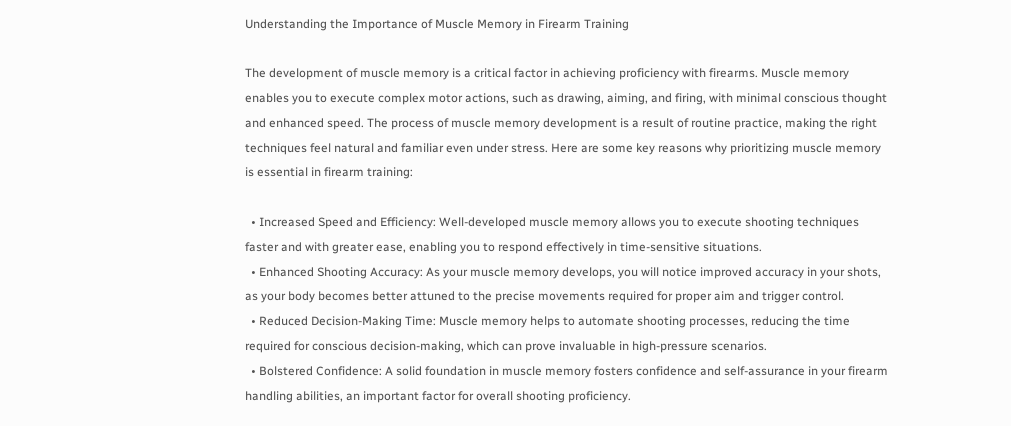Understanding the Importance of Muscle Memory in Firearm Training

The development of muscle memory is a critical factor in achieving proficiency with firearms. Muscle memory enables you to execute complex motor actions, such as drawing, aiming, and firing, with minimal conscious thought and enhanced speed. The process of muscle memory development is a result of routine practice, making the right techniques feel natural and familiar even under stress. Here are some key reasons why prioritizing muscle memory is essential in firearm training:

  • Increased Speed and Efficiency: Well-developed muscle memory allows you to execute shooting techniques faster and with greater ease, enabling you to respond effectively in time-sensitive situations.
  • Enhanced Shooting Accuracy: As your muscle memory develops, you will notice improved accuracy in your shots, as your body becomes better attuned to the precise movements required for proper aim and trigger control.
  • Reduced Decision-Making Time: Muscle memory helps to automate shooting processes, reducing the time required for conscious decision-making, which can prove invaluable in high-pressure scenarios.
  • Bolstered Confidence: A solid foundation in muscle memory fosters confidence and self-assurance in your firearm handling abilities, an important factor for overall shooting proficiency.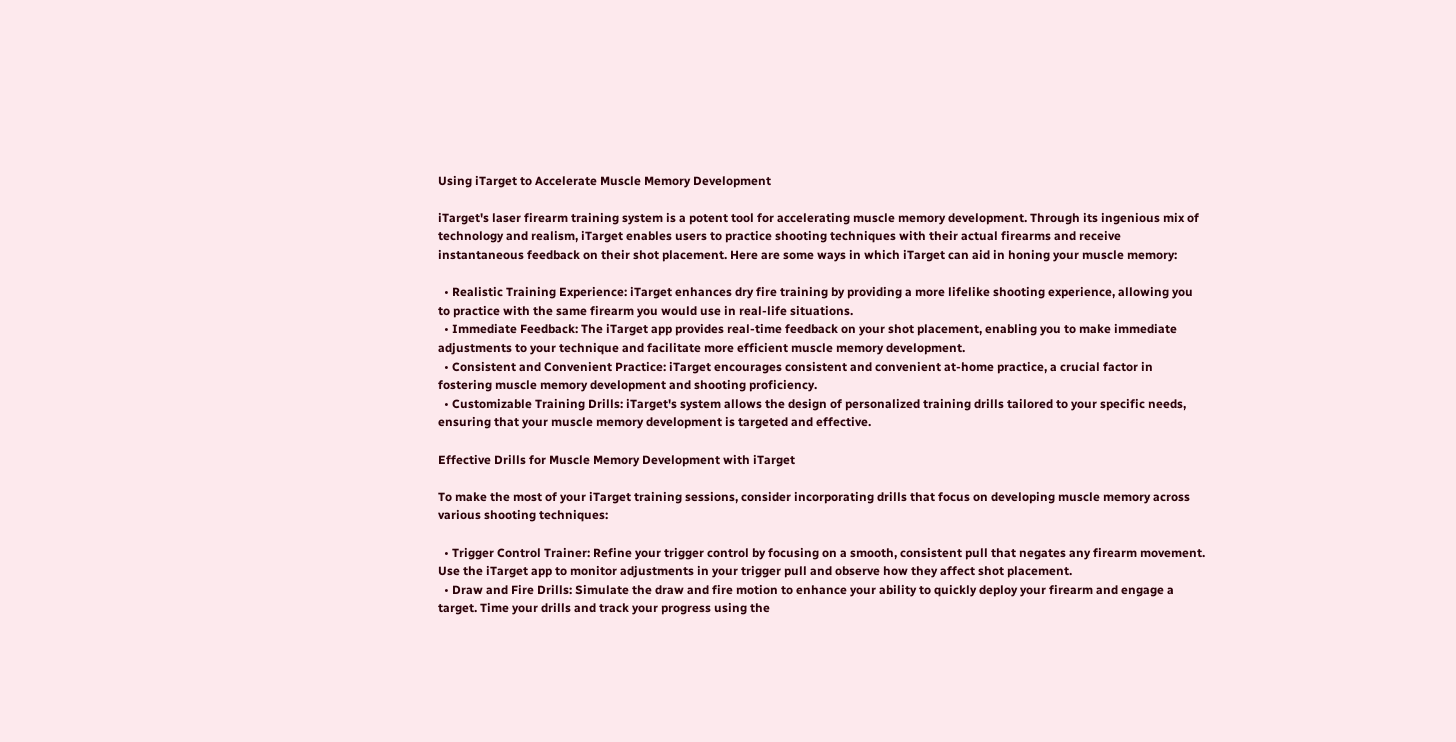Using iTarget to Accelerate Muscle Memory Development

iTarget's laser firearm training system is a potent tool for accelerating muscle memory development. Through its ingenious mix of technology and realism, iTarget enables users to practice shooting techniques with their actual firearms and receive instantaneous feedback on their shot placement. Here are some ways in which iTarget can aid in honing your muscle memory:

  • Realistic Training Experience: iTarget enhances dry fire training by providing a more lifelike shooting experience, allowing you to practice with the same firearm you would use in real-life situations.
  • Immediate Feedback: The iTarget app provides real-time feedback on your shot placement, enabling you to make immediate adjustments to your technique and facilitate more efficient muscle memory development.
  • Consistent and Convenient Practice: iTarget encourages consistent and convenient at-home practice, a crucial factor in fostering muscle memory development and shooting proficiency.
  • Customizable Training Drills: iTarget's system allows the design of personalized training drills tailored to your specific needs, ensuring that your muscle memory development is targeted and effective.

Effective Drills for Muscle Memory Development with iTarget

To make the most of your iTarget training sessions, consider incorporating drills that focus on developing muscle memory across various shooting techniques:

  • Trigger Control Trainer: Refine your trigger control by focusing on a smooth, consistent pull that negates any firearm movement. Use the iTarget app to monitor adjustments in your trigger pull and observe how they affect shot placement.
  • Draw and Fire Drills: Simulate the draw and fire motion to enhance your ability to quickly deploy your firearm and engage a target. Time your drills and track your progress using the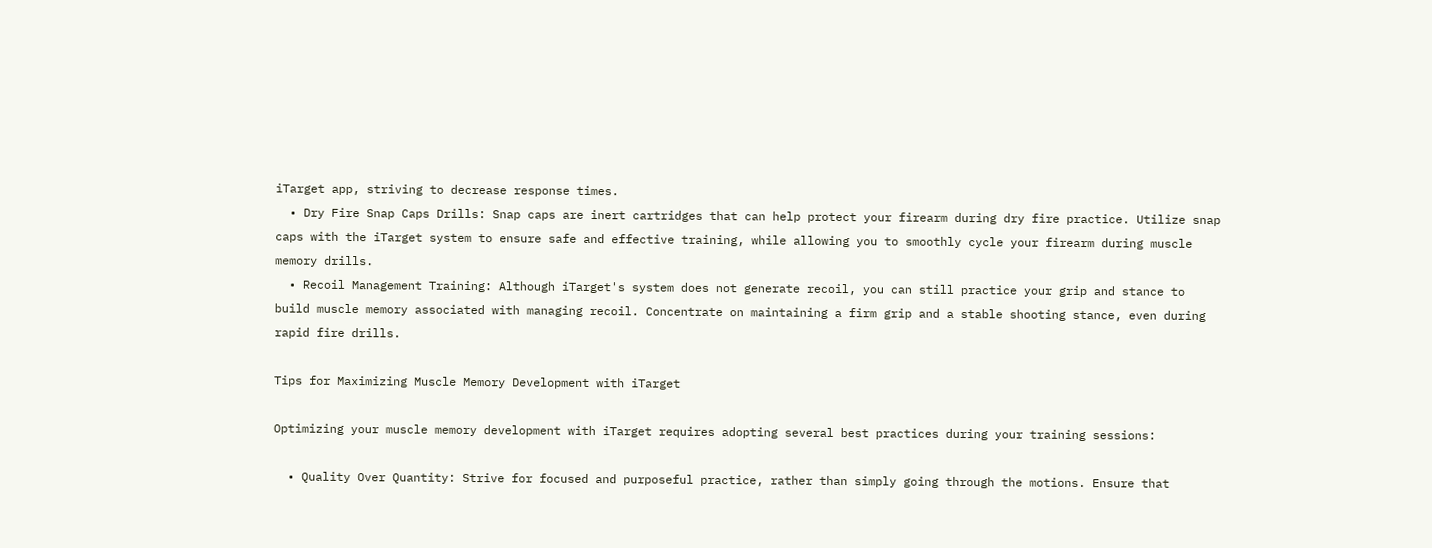iTarget app, striving to decrease response times.
  • Dry Fire Snap Caps Drills: Snap caps are inert cartridges that can help protect your firearm during dry fire practice. Utilize snap caps with the iTarget system to ensure safe and effective training, while allowing you to smoothly cycle your firearm during muscle memory drills.
  • Recoil Management Training: Although iTarget's system does not generate recoil, you can still practice your grip and stance to build muscle memory associated with managing recoil. Concentrate on maintaining a firm grip and a stable shooting stance, even during rapid fire drills.

Tips for Maximizing Muscle Memory Development with iTarget

Optimizing your muscle memory development with iTarget requires adopting several best practices during your training sessions:

  • Quality Over Quantity: Strive for focused and purposeful practice, rather than simply going through the motions. Ensure that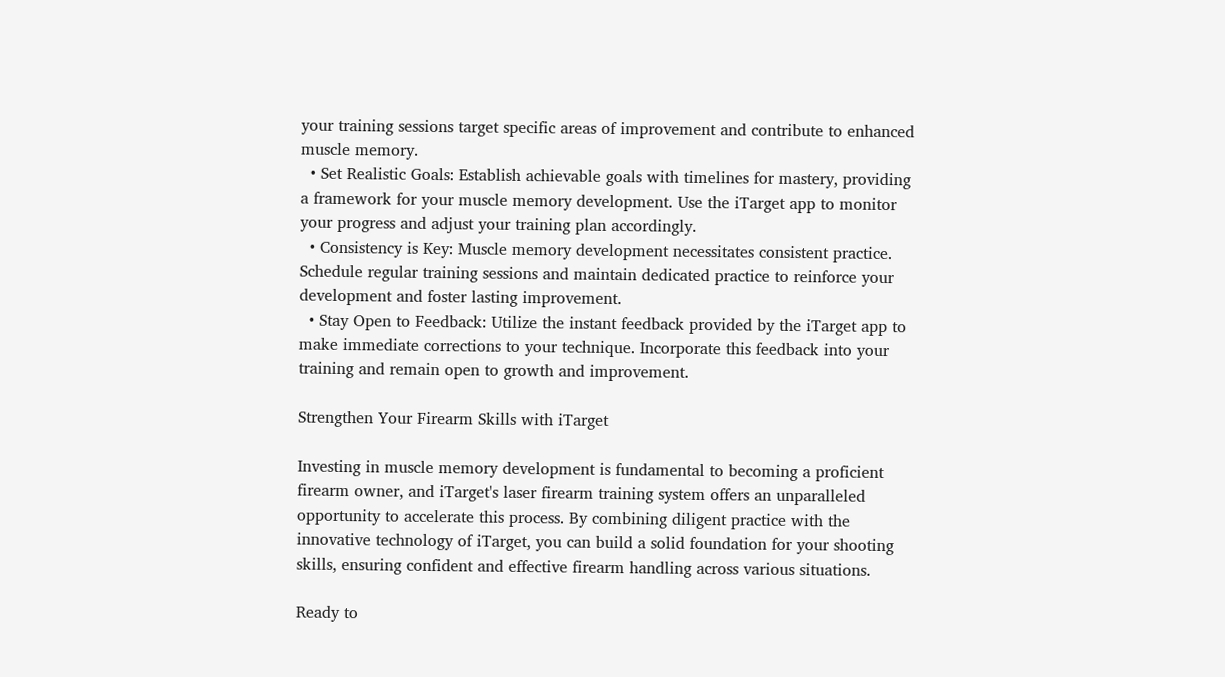your training sessions target specific areas of improvement and contribute to enhanced muscle memory.
  • Set Realistic Goals: Establish achievable goals with timelines for mastery, providing a framework for your muscle memory development. Use the iTarget app to monitor your progress and adjust your training plan accordingly.
  • Consistency is Key: Muscle memory development necessitates consistent practice. Schedule regular training sessions and maintain dedicated practice to reinforce your development and foster lasting improvement.
  • Stay Open to Feedback: Utilize the instant feedback provided by the iTarget app to make immediate corrections to your technique. Incorporate this feedback into your training and remain open to growth and improvement.

Strengthen Your Firearm Skills with iTarget

Investing in muscle memory development is fundamental to becoming a proficient firearm owner, and iTarget's laser firearm training system offers an unparalleled opportunity to accelerate this process. By combining diligent practice with the innovative technology of iTarget, you can build a solid foundation for your shooting skills, ensuring confident and effective firearm handling across various situations.

Ready to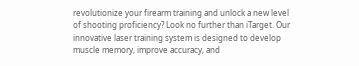revolutionize your firearm training and unlock a new level of shooting proficiency? Look no further than iTarget. Our innovative laser training system is designed to develop muscle memory, improve accuracy, and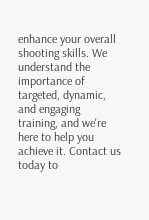enhance your overall shooting skills. We understand the importance of targeted, dynamic, and engaging training, and we're here to help you achieve it. Contact us today to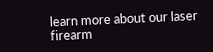learn more about our laser firearm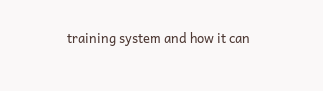training system and how it can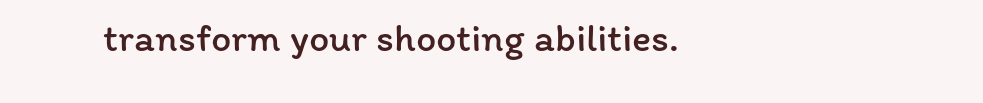transform your shooting abilities.